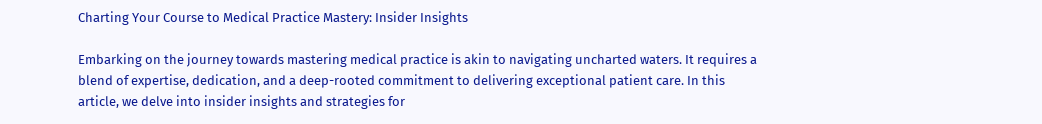Charting Your Course to Medical Practice Mastery: Insider Insights

Embarking on the journey towards mastering medical practice is akin to navigating uncharted waters. It requires a blend of expertise, dedication, and a deep-rooted commitment to delivering exceptional patient care. In this article, we delve into insider insights and strategies for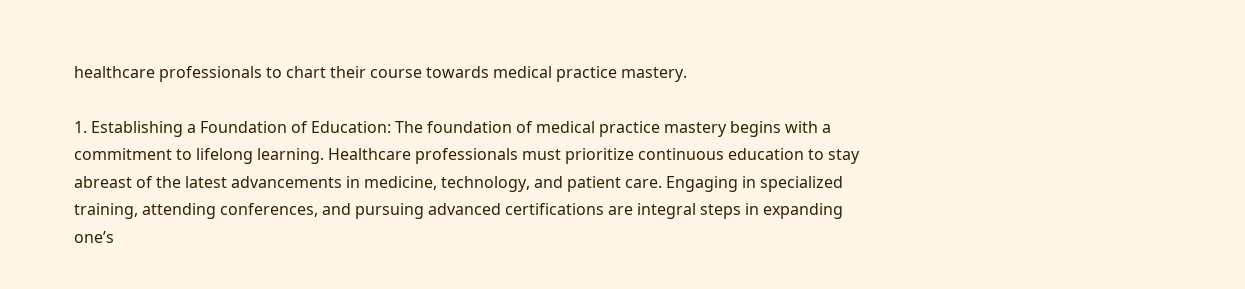healthcare professionals to chart their course towards medical practice mastery.

1. Establishing a Foundation of Education: The foundation of medical practice mastery begins with a commitment to lifelong learning. Healthcare professionals must prioritize continuous education to stay abreast of the latest advancements in medicine, technology, and patient care. Engaging in specialized training, attending conferences, and pursuing advanced certifications are integral steps in expanding one’s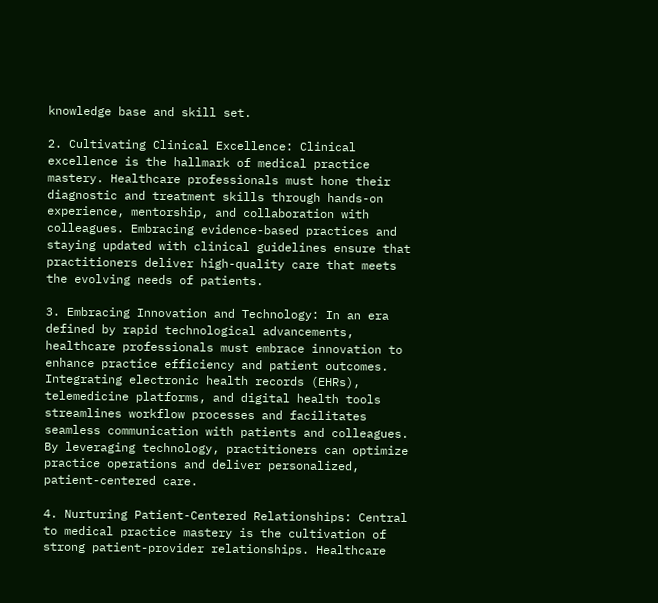knowledge base and skill set.

2. Cultivating Clinical Excellence: Clinical excellence is the hallmark of medical practice mastery. Healthcare professionals must hone their diagnostic and treatment skills through hands-on experience, mentorship, and collaboration with colleagues. Embracing evidence-based practices and staying updated with clinical guidelines ensure that practitioners deliver high-quality care that meets the evolving needs of patients.

3. Embracing Innovation and Technology: In an era defined by rapid technological advancements, healthcare professionals must embrace innovation to enhance practice efficiency and patient outcomes. Integrating electronic health records (EHRs), telemedicine platforms, and digital health tools streamlines workflow processes and facilitates seamless communication with patients and colleagues. By leveraging technology, practitioners can optimize practice operations and deliver personalized, patient-centered care.

4. Nurturing Patient-Centered Relationships: Central to medical practice mastery is the cultivation of strong patient-provider relationships. Healthcare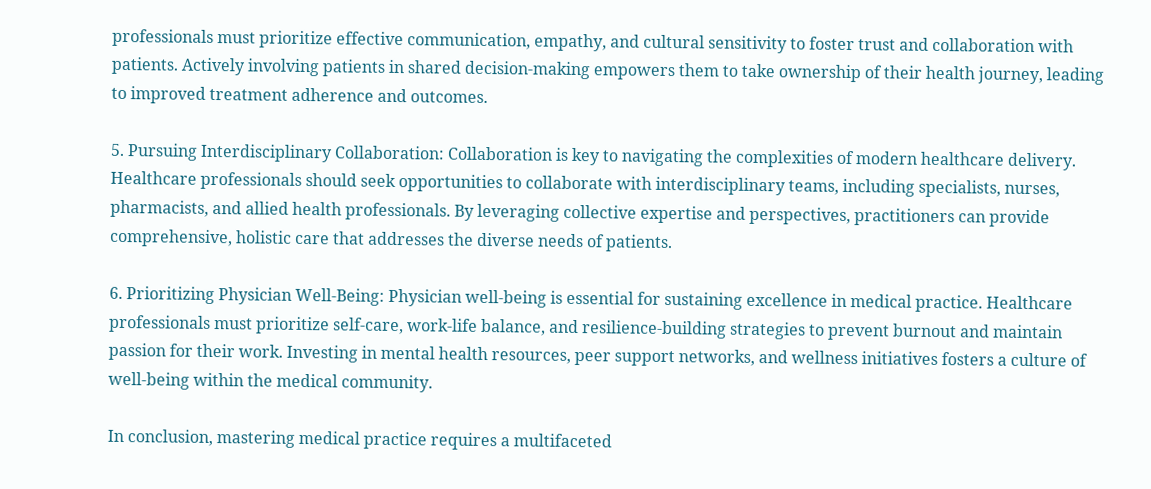professionals must prioritize effective communication, empathy, and cultural sensitivity to foster trust and collaboration with patients. Actively involving patients in shared decision-making empowers them to take ownership of their health journey, leading to improved treatment adherence and outcomes.

5. Pursuing Interdisciplinary Collaboration: Collaboration is key to navigating the complexities of modern healthcare delivery. Healthcare professionals should seek opportunities to collaborate with interdisciplinary teams, including specialists, nurses, pharmacists, and allied health professionals. By leveraging collective expertise and perspectives, practitioners can provide comprehensive, holistic care that addresses the diverse needs of patients.

6. Prioritizing Physician Well-Being: Physician well-being is essential for sustaining excellence in medical practice. Healthcare professionals must prioritize self-care, work-life balance, and resilience-building strategies to prevent burnout and maintain passion for their work. Investing in mental health resources, peer support networks, and wellness initiatives fosters a culture of well-being within the medical community.

In conclusion, mastering medical practice requires a multifaceted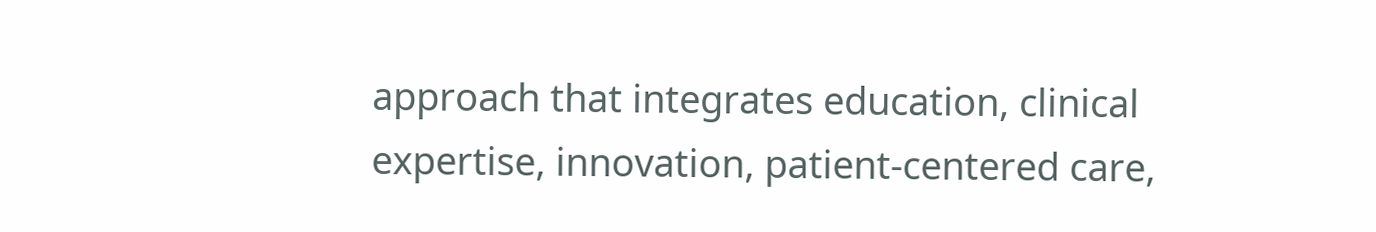approach that integrates education, clinical expertise, innovation, patient-centered care,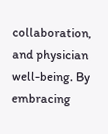collaboration, and physician well-being. By embracing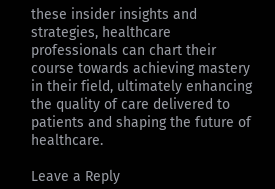these insider insights and strategies, healthcare professionals can chart their course towards achieving mastery in their field, ultimately enhancing the quality of care delivered to patients and shaping the future of healthcare.

Leave a Reply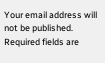Your email address will not be published. Required fields are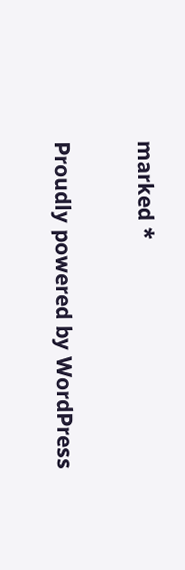marked *

Proudly powered by WordPress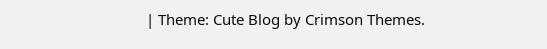| Theme: Cute Blog by Crimson Themes.